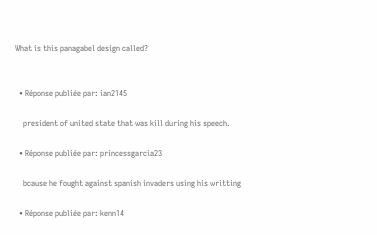What is this panagabel design called?


  • Réponse publiée par: ian2145

    president of united state that was kill during his speech.

  • Réponse publiée par: princessgarcia23

    bcause he fought against spanish invaders using his writting

  • Réponse publiée par: kenn14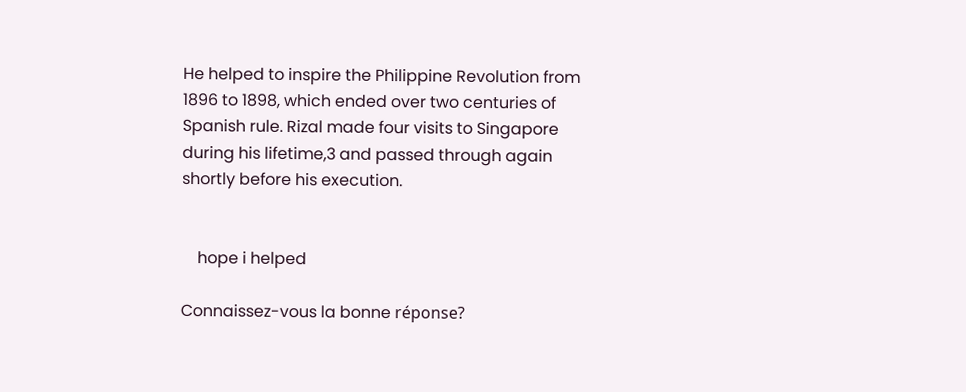He helped to inspire the Philippine Revolution from 1896 to 1898, which ended over two centuries of Spanish rule. Rizal made four visits to Singapore during his lifetime,3 and passed through again shortly before his execution.


    hope i helped

Connaissez-vous la bonne réponse?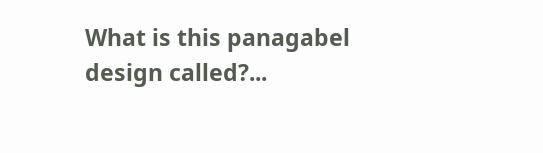What is this panagabel design called?...